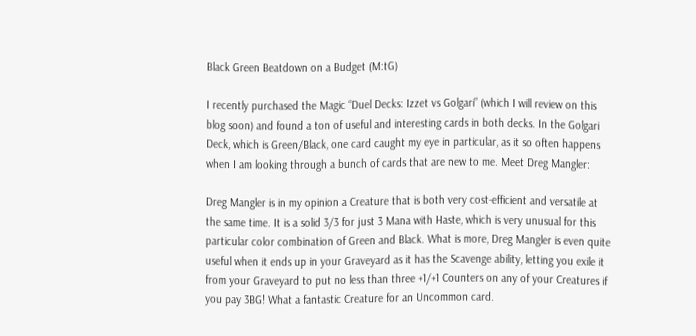Black Green Beatdown on a Budget (M:tG)

I recently purchased the Magic “Duel Decks: Izzet vs Golgari” (which I will review on this blog soon) and found a ton of useful and interesting cards in both decks. In the Golgari Deck, which is Green/Black, one card caught my eye in particular, as it so often happens when I am looking through a bunch of cards that are new to me. Meet Dreg Mangler:

Dreg Mangler is in my opinion a Creature that is both very cost-efficient and versatile at the same time. It is a solid 3/3 for just 3 Mana with Haste, which is very unusual for this particular color combination of Green and Black. What is more, Dreg Mangler is even quite useful when it ends up in your Graveyard as it has the Scavenge ability, letting you exile it from your Graveyard to put no less than three +1/+1 Counters on any of your Creatures if you pay 3BG! What a fantastic Creature for an Uncommon card.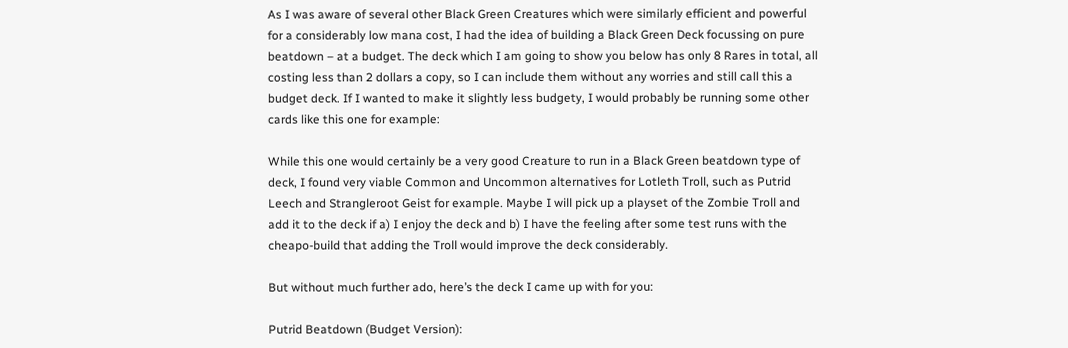As I was aware of several other Black Green Creatures which were similarly efficient and powerful for a considerably low mana cost, I had the idea of building a Black Green Deck focussing on pure beatdown – at a budget. The deck which I am going to show you below has only 8 Rares in total, all costing less than 2 dollars a copy, so I can include them without any worries and still call this a budget deck. If I wanted to make it slightly less budgety, I would probably be running some other cards like this one for example:

While this one would certainly be a very good Creature to run in a Black Green beatdown type of deck, I found very viable Common and Uncommon alternatives for Lotleth Troll, such as Putrid Leech and Strangleroot Geist for example. Maybe I will pick up a playset of the Zombie Troll and add it to the deck if a) I enjoy the deck and b) I have the feeling after some test runs with the cheapo-build that adding the Troll would improve the deck considerably.

But without much further ado, here’s the deck I came up with for you:

Putrid Beatdown (Budget Version):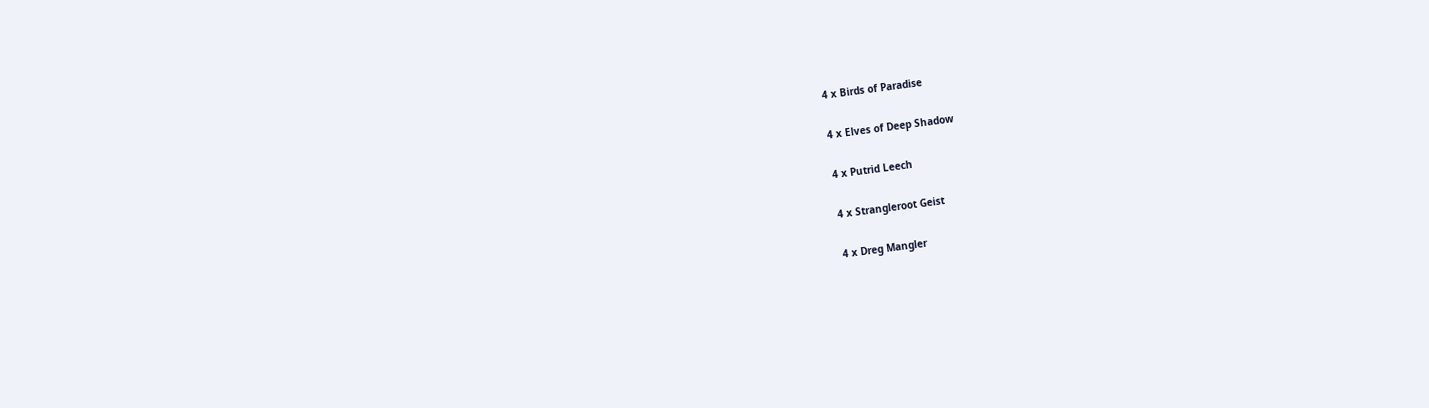4 x Birds of Paradise

4 x Elves of Deep Shadow

4 x Putrid Leech

4 x Strangleroot Geist

4 x Dreg Mangler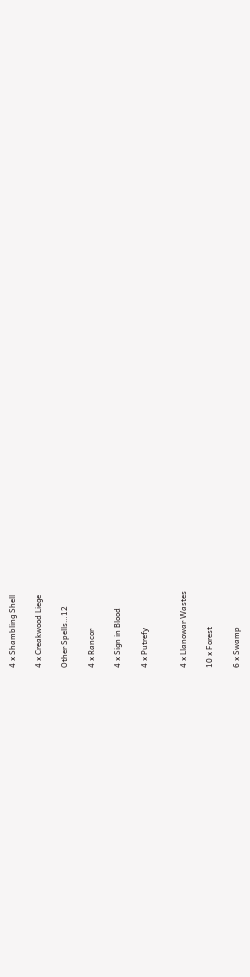4 x Shambling Shell

4 x Creakwood Liege

Other Spells…12

4 x Rancor

4 x Sign in Blood

4 x Putrefy


4 x Llanowar Wastes

10 x Forest

6 x Swamp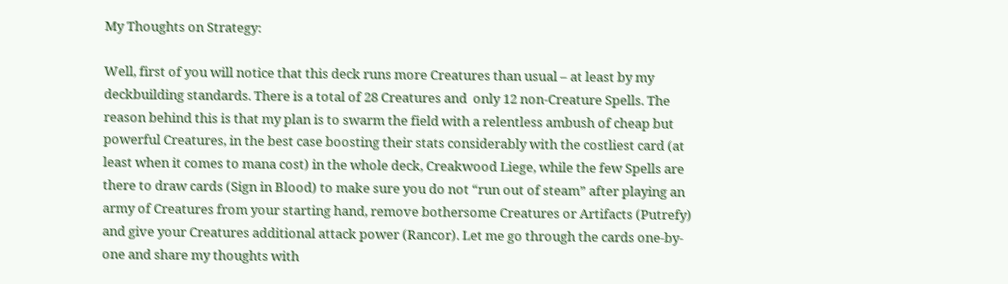My Thoughts on Strategy:

Well, first of you will notice that this deck runs more Creatures than usual – at least by my deckbuilding standards. There is a total of 28 Creatures and  only 12 non-Creature Spells. The reason behind this is that my plan is to swarm the field with a relentless ambush of cheap but powerful Creatures, in the best case boosting their stats considerably with the costliest card (at least when it comes to mana cost) in the whole deck, Creakwood Liege, while the few Spells are there to draw cards (Sign in Blood) to make sure you do not “run out of steam” after playing an army of Creatures from your starting hand, remove bothersome Creatures or Artifacts (Putrefy) and give your Creatures additional attack power (Rancor). Let me go through the cards one-by-one and share my thoughts with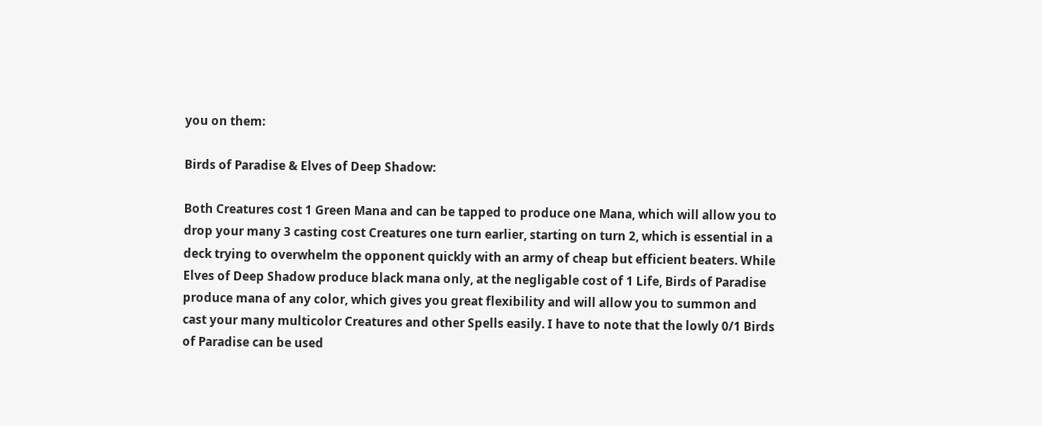you on them:

Birds of Paradise & Elves of Deep Shadow:

Both Creatures cost 1 Green Mana and can be tapped to produce one Mana, which will allow you to drop your many 3 casting cost Creatures one turn earlier, starting on turn 2, which is essential in a deck trying to overwhelm the opponent quickly with an army of cheap but efficient beaters. While Elves of Deep Shadow produce black mana only, at the negligable cost of 1 Life, Birds of Paradise produce mana of any color, which gives you great flexibility and will allow you to summon and cast your many multicolor Creatures and other Spells easily. I have to note that the lowly 0/1 Birds of Paradise can be used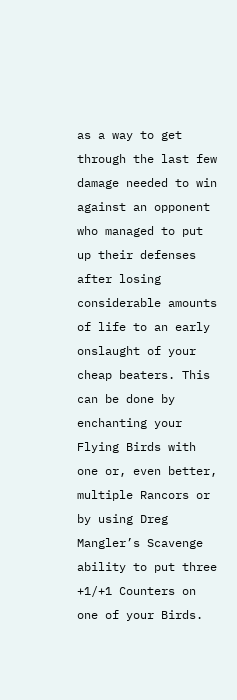as a way to get through the last few damage needed to win against an opponent who managed to put up their defenses after losing considerable amounts of life to an early onslaught of your cheap beaters. This can be done by enchanting your Flying Birds with one or, even better, multiple Rancors or by using Dreg Mangler’s Scavenge ability to put three +1/+1 Counters on one of your Birds.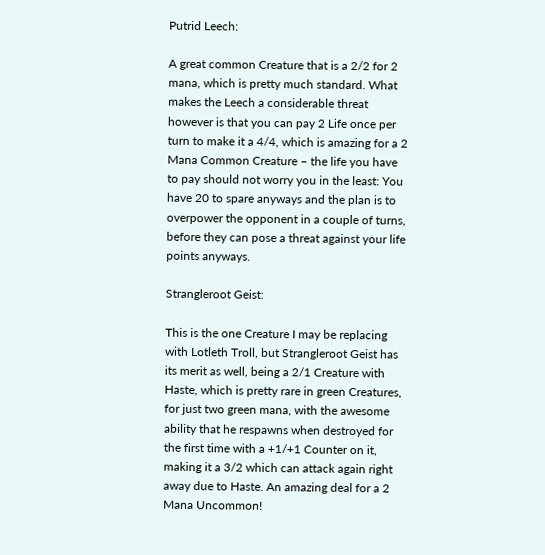Putrid Leech:

A great common Creature that is a 2/2 for 2 mana, which is pretty much standard. What makes the Leech a considerable threat however is that you can pay 2 Life once per turn to make it a 4/4, which is amazing for a 2 Mana Common Creature – the life you have to pay should not worry you in the least: You have 20 to spare anyways and the plan is to overpower the opponent in a couple of turns, before they can pose a threat against your life points anyways.

Strangleroot Geist:

This is the one Creature I may be replacing with Lotleth Troll, but Strangleroot Geist has its merit as well, being a 2/1 Creature with Haste, which is pretty rare in green Creatures, for just two green mana, with the awesome ability that he respawns when destroyed for the first time with a +1/+1 Counter on it, making it a 3/2 which can attack again right away due to Haste. An amazing deal for a 2 Mana Uncommon!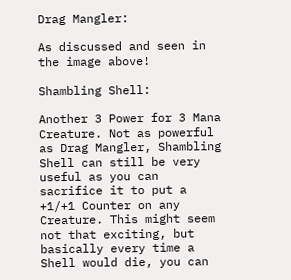Drag Mangler:

As discussed and seen in the image above!

Shambling Shell:

Another 3 Power for 3 Mana Creature. Not as powerful as Drag Mangler, Shambling Shell can still be very useful as you can sacrifice it to put a +1/+1 Counter on any Creature. This might seem not that exciting, but basically every time a Shell would die, you can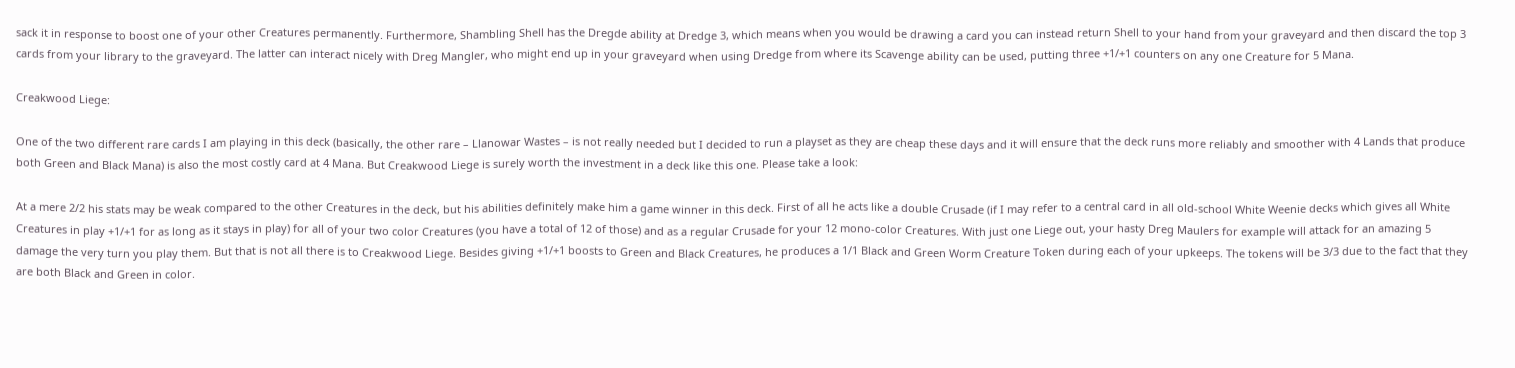sack it in response to boost one of your other Creatures permanently. Furthermore, Shambling Shell has the Dregde ability at Dredge 3, which means when you would be drawing a card you can instead return Shell to your hand from your graveyard and then discard the top 3 cards from your library to the graveyard. The latter can interact nicely with Dreg Mangler, who might end up in your graveyard when using Dredge from where its Scavenge ability can be used, putting three +1/+1 counters on any one Creature for 5 Mana.

Creakwood Liege:

One of the two different rare cards I am playing in this deck (basically, the other rare – Llanowar Wastes – is not really needed but I decided to run a playset as they are cheap these days and it will ensure that the deck runs more reliably and smoother with 4 Lands that produce both Green and Black Mana) is also the most costly card at 4 Mana. But Creakwood Liege is surely worth the investment in a deck like this one. Please take a look:

At a mere 2/2 his stats may be weak compared to the other Creatures in the deck, but his abilities definitely make him a game winner in this deck. First of all he acts like a double Crusade (if I may refer to a central card in all old-school White Weenie decks which gives all White Creatures in play +1/+1 for as long as it stays in play) for all of your two color Creatures (you have a total of 12 of those) and as a regular Crusade for your 12 mono-color Creatures. With just one Liege out, your hasty Dreg Maulers for example will attack for an amazing 5 damage the very turn you play them. But that is not all there is to Creakwood Liege. Besides giving +1/+1 boosts to Green and Black Creatures, he produces a 1/1 Black and Green Worm Creature Token during each of your upkeeps. The tokens will be 3/3 due to the fact that they are both Black and Green in color.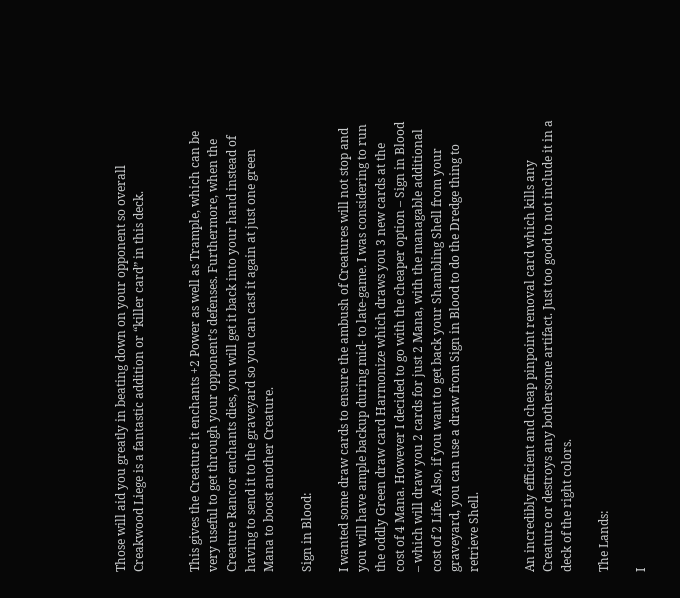Those will aid you greatly in beating down on your opponent so overall Creakwood Liege is a fantastic addition or “killer card” in this deck.


This gives the Creature it enchants +2 Power as well as Trample, which can be very useful to get through your opponent’s defenses. Furthermore, when the Creature Rancor enchants dies, you will get it back into your hand instead of having to send it to the graveyard so you can cast it again at just one green Mana to boost another Creature.

Sign in Blood:

I wanted some draw cards to ensure the ambush of Creatures will not stop and you will have ample backup during mid- to late-game. I was considering to run the oddly Green draw card Harmonize which draws you 3 new cards at the cost of 4 Mana. However I decided to go with the cheaper option – Sign in Blood – which will draw you 2 cards for just 2 Mana, with the managable additional cost of 2 Life. Also, if you want to get back your Shambling Shell from your graveyard, you can use a draw from Sign in Blood to do the Dredge thing to retrieve Shell.


An incredibly efficient and cheap pinpoint removal card which kills any Creature or destroys any bothersome artifact. Just too good to not include it in a deck of the right colors.

The Lands:

I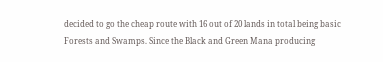decided to go the cheap route with 16 out of 20 lands in total being basic Forests and Swamps. Since the Black and Green Mana producing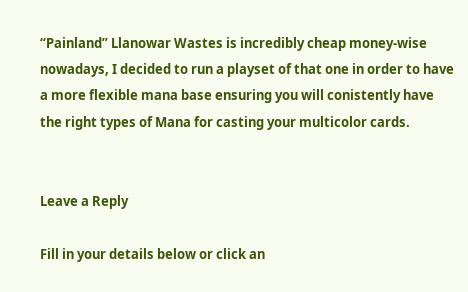“Painland” Llanowar Wastes is incredibly cheap money-wise nowadays, I decided to run a playset of that one in order to have a more flexible mana base ensuring you will conistently have the right types of Mana for casting your multicolor cards.


Leave a Reply

Fill in your details below or click an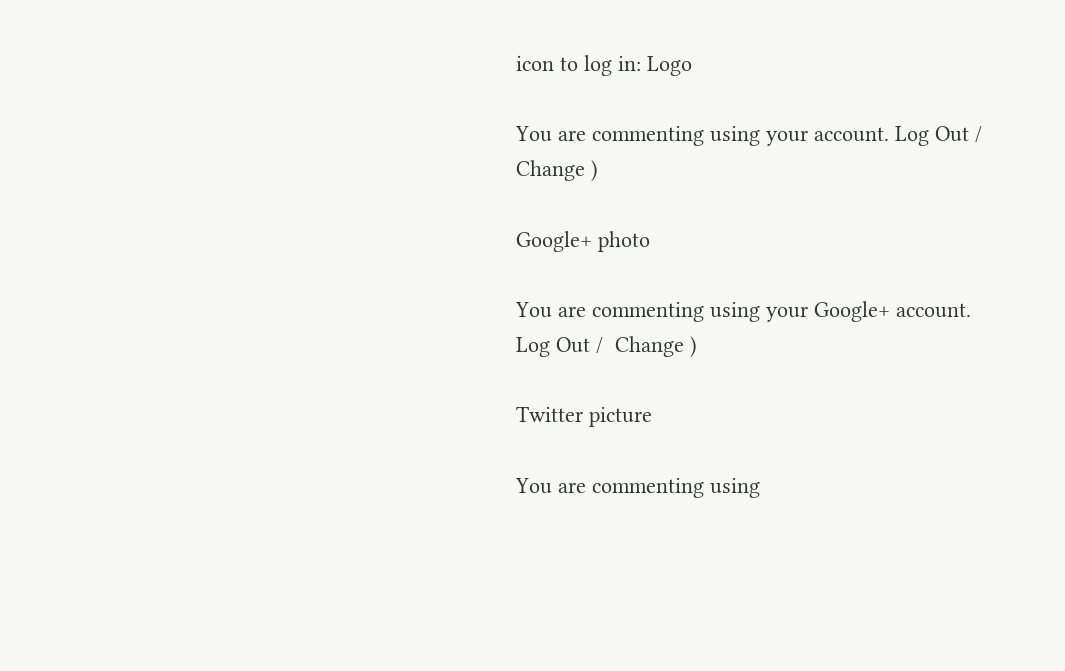icon to log in: Logo

You are commenting using your account. Log Out /  Change )

Google+ photo

You are commenting using your Google+ account. Log Out /  Change )

Twitter picture

You are commenting using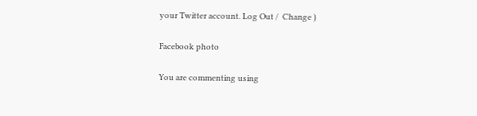your Twitter account. Log Out /  Change )

Facebook photo

You are commenting using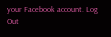your Facebook account. Log Out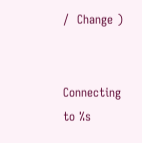/  Change )


Connecting to %s